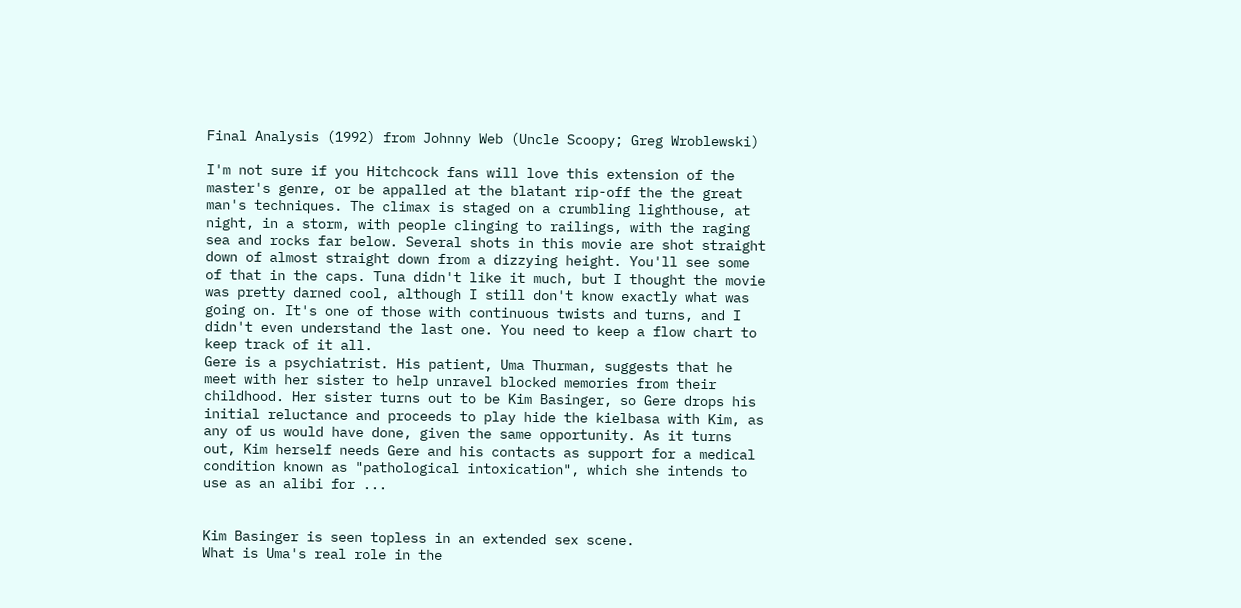Final Analysis (1992) from Johnny Web (Uncle Scoopy; Greg Wroblewski)

I'm not sure if you Hitchcock fans will love this extension of the master's genre, or be appalled at the blatant rip-off the the great man's techniques. The climax is staged on a crumbling lighthouse, at night, in a storm, with people clinging to railings, with the raging sea and rocks far below. Several shots in this movie are shot straight down of almost straight down from a dizzying height. You'll see some of that in the caps. Tuna didn't like it much, but I thought the movie was pretty darned cool, although I still don't know exactly what was going on. It's one of those with continuous twists and turns, and I didn't even understand the last one. You need to keep a flow chart to keep track of it all.
Gere is a psychiatrist. His patient, Uma Thurman, suggests that he meet with her sister to help unravel blocked memories from their childhood. Her sister turns out to be Kim Basinger, so Gere drops his initial reluctance and proceeds to play hide the kielbasa with Kim, as any of us would have done, given the same opportunity. As it turns out, Kim herself needs Gere and his contacts as support for a medical condition known as "pathological intoxication", which she intends to use as an alibi for ...


Kim Basinger is seen topless in an extended sex scene.
What is Uma's real role in the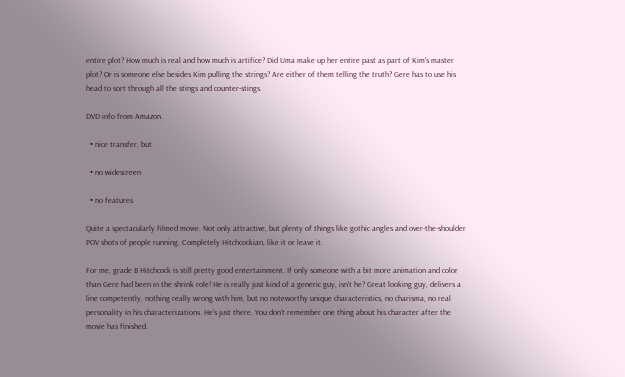entire plot? How much is real and how much is artifice? Did Uma make up her entire past as part of Kim's master plot? Or is someone else besides Kim pulling the strings? Are either of them telling the truth? Gere has to use his head to sort through all the stings and counter-stings.

DVD info from Amazon.

  • nice transfer, but

  • no widescreen

  • no features

Quite a spectacularly filmed movie. Not only attractive, but plenty of things like gothic angles and over-the-shoulder POV shots of people running. Completely Hitchcockian, like it or leave it.

For me, grade B Hitchcock is still pretty good entertainment. If only someone with a bit more animation and color than Gere had been in the shrink role! He is really just kind of a generic guy, isn't he? Great looking guy, delivers a line competently, nothing really wrong with him, but no noteworthy unique characteristics, no charisma, no real personality in his characterizations. He's just there. You don't remember one thing about his character after the movie has finished.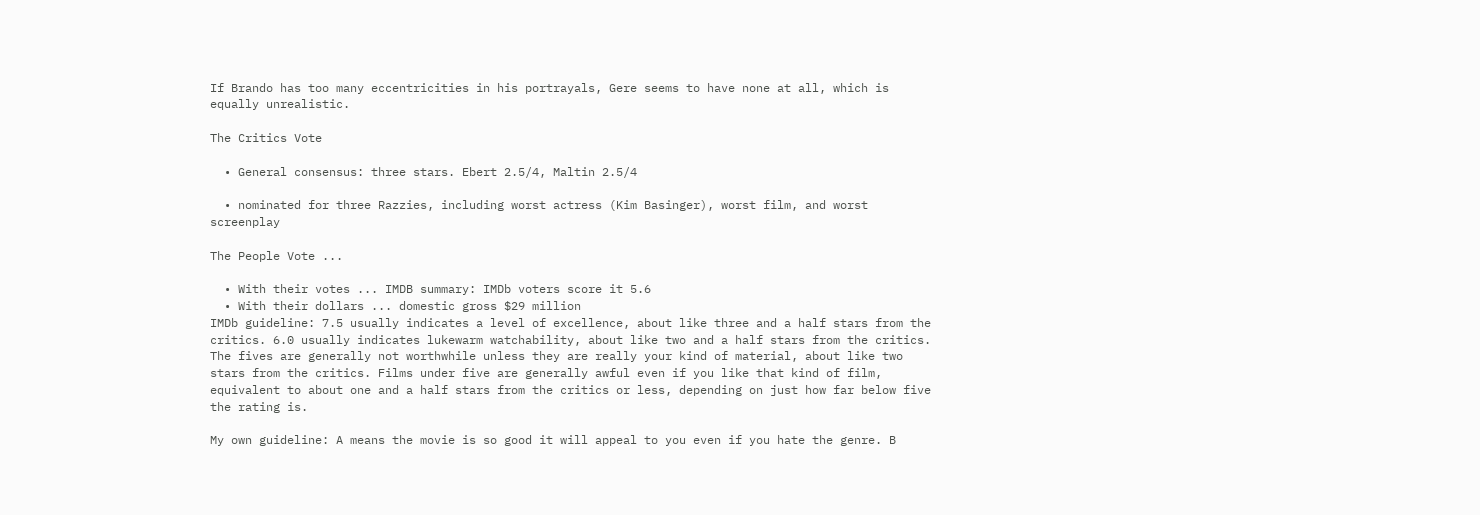If Brando has too many eccentricities in his portrayals, Gere seems to have none at all, which is equally unrealistic.

The Critics Vote

  • General consensus: three stars. Ebert 2.5/4, Maltin 2.5/4

  • nominated for three Razzies, including worst actress (Kim Basinger), worst film, and worst screenplay

The People Vote ...

  • With their votes ... IMDB summary: IMDb voters score it 5.6
  • With their dollars ... domestic gross $29 million
IMDb guideline: 7.5 usually indicates a level of excellence, about like three and a half stars from the critics. 6.0 usually indicates lukewarm watchability, about like two and a half stars from the critics. The fives are generally not worthwhile unless they are really your kind of material, about like two stars from the critics. Films under five are generally awful even if you like that kind of film, equivalent to about one and a half stars from the critics or less, depending on just how far below five the rating is.

My own guideline: A means the movie is so good it will appeal to you even if you hate the genre. B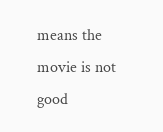means the movie is not good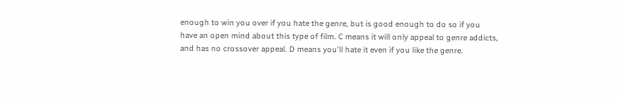enough to win you over if you hate the genre, but is good enough to do so if you have an open mind about this type of film. C means it will only appeal to genre addicts, and has no crossover appeal. D means you'll hate it even if you like the genre.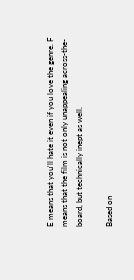E means that you'll hate it even if you love the genre. F means that the film is not only unappealing across-the-board, but technically inept as well.

Based on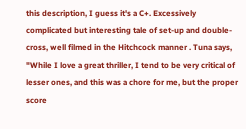this description, I guess it's a C+. Excessively complicated but interesting tale of set-up and double-cross, well filmed in the Hitchcock manner . Tuna says, "While I love a great thriller, I tend to be very critical of lesser ones, and this was a chore for me, but the proper score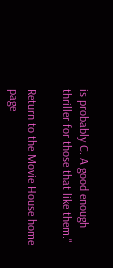is probably C. A good enough thriller for those that like them."

Return to the Movie House home page